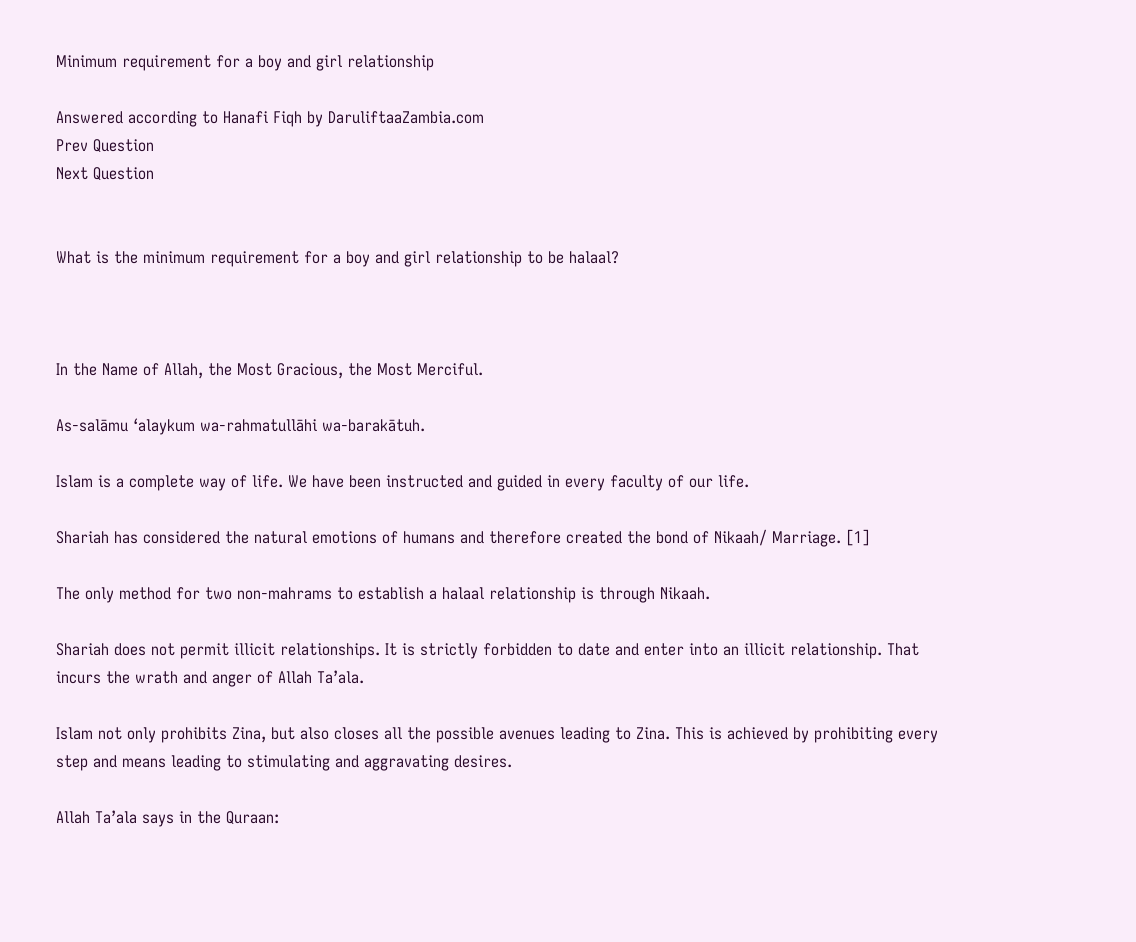Minimum requirement for a boy and girl relationship

Answered according to Hanafi Fiqh by DaruliftaaZambia.com
Prev Question
Next Question


What is the minimum requirement for a boy and girl relationship to be halaal?



In the Name of Allah, the Most Gracious, the Most Merciful.

As-salāmu ‘alaykum wa-rahmatullāhi wa-barakātuh.

Islam is a complete way of life. We have been instructed and guided in every faculty of our life.

Shariah has considered the natural emotions of humans and therefore created the bond of Nikaah/ Marriage. [1]

The only method for two non-mahrams to establish a halaal relationship is through Nikaah.

Shariah does not permit illicit relationships. It is strictly forbidden to date and enter into an illicit relationship. That incurs the wrath and anger of Allah Ta’ala.

Islam not only prohibits Zina, but also closes all the possible avenues leading to Zina. This is achieved by prohibiting every step and means leading to stimulating and aggravating desires.

Allah Ta’ala says in the Quraan: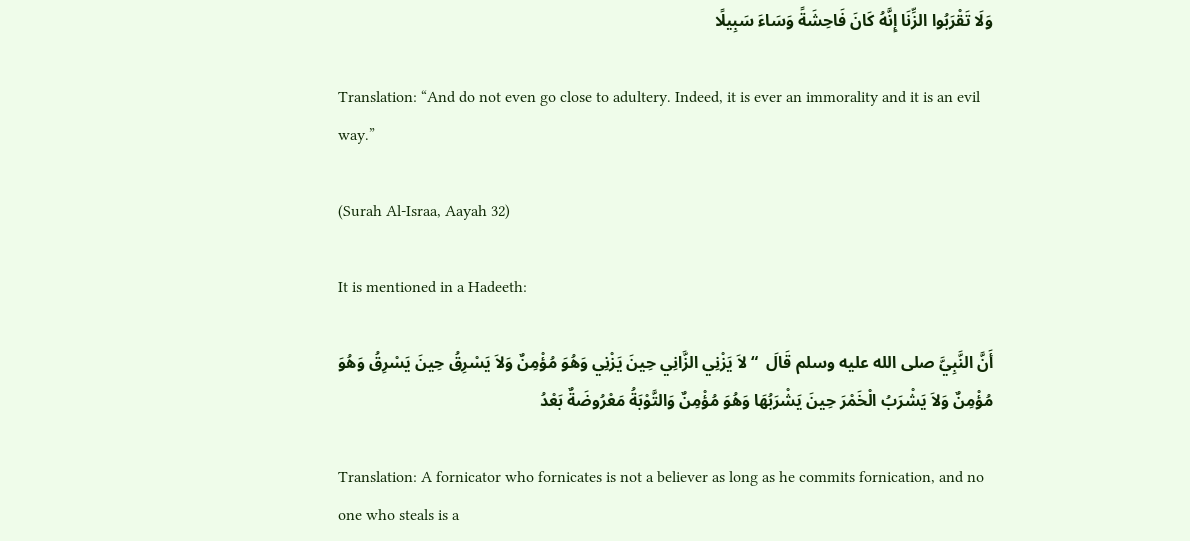وَلَا تَقْرَبُوا الزِّنَا إِنَّهُ كَانَ فَاحِشَةً وَسَاءَ سَبِيلًا

Translation: “And do not even go close to adultery. Indeed, it is ever an immorality and it is an evil way.”

(Surah Al-Israa, Aayah 32)

It is mentioned in a Hadeeth:

أَنَّ النَّبِيَّ صلى الله عليه وسلم قَالَ  “ لاَ يَزْنِي الزَّانِي حِينَ يَزْنِي وَهُوَ مُؤْمِنٌ وَلاَ يَسْرِقُ حِينَ يَسْرِقُ وَهُوَ مُؤْمِنٌ وَلاَ يَشْرَبُ الْخَمْرَ حِينَ يَشْرَبُهَا وَهُوَ مُؤْمِنٌ وَالتَّوْبَةُ مَعْرُوضَةٌ بَعْدُ

Translation: A fornicator who fornicates is not a believer as long as he commits fornication, and no one who steals is a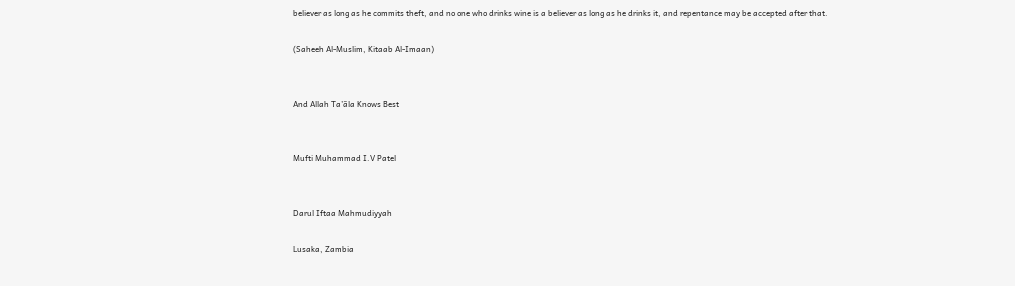believer as long as he commits theft, and no one who drinks wine is a believer as long as he drinks it, and repentance may be accepted after that.

(Saheeh Al-Muslim, Kitaab Al-Imaan)


And Allah Ta’āla Knows Best


Mufti Muhammad I.V Patel


Darul Iftaa Mahmudiyyah

Lusaka, Zambia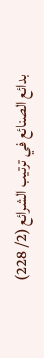بدائع الصنائع في ترتيب الشرائع (2/ 228)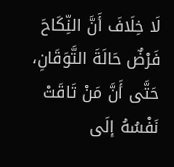لَا خِلَافَ أَنَّ النِّكَاحَ فَرْضٌ حَالَةَ التَّوَقَانِ، حَتَّى أَنَّ مَنْ تَاقَتْ نَفْسُهُ إلَى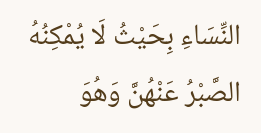النِّسَاءِ بِحَيْثُ لَا يُمْكِنُهُ الصَّبْرُ عَنْهُنَّ وَهُوَ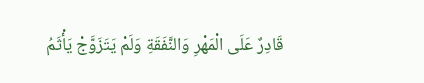قَادِرٌ عَلَى الْمَهْرِ وَالنَّفَقَةِ وَلَمْ يَتَزَوَّجْ يَأْثَمُ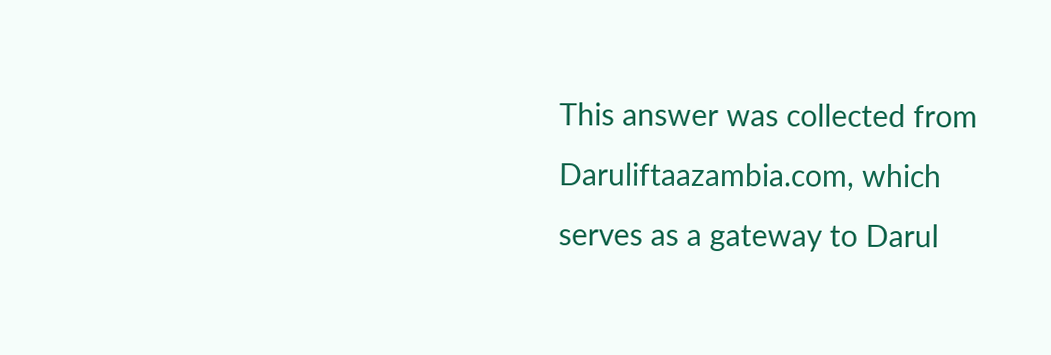This answer was collected from Daruliftaazambia.com, which serves as a gateway to Darul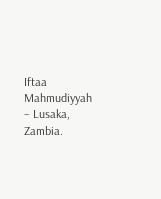Iftaa Mahmudiyyah – Lusaka, Zambia.